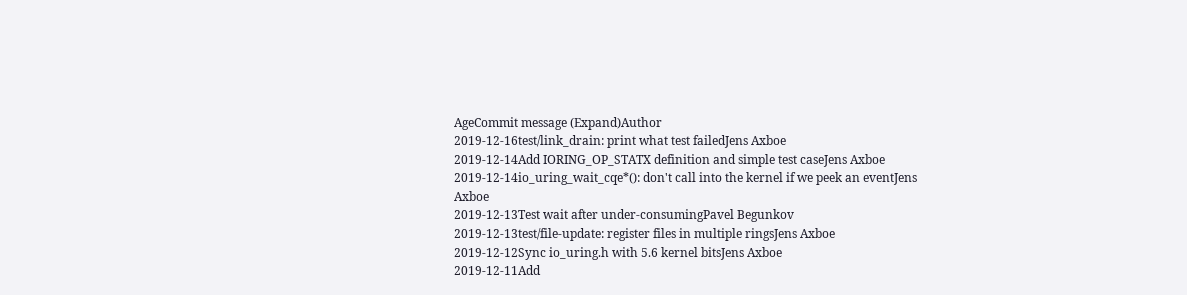AgeCommit message (Expand)Author
2019-12-16test/link_drain: print what test failedJens Axboe
2019-12-14Add IORING_OP_STATX definition and simple test caseJens Axboe
2019-12-14io_uring_wait_cqe*(): don't call into the kernel if we peek an eventJens Axboe
2019-12-13Test wait after under-consumingPavel Begunkov
2019-12-13test/file-update: register files in multiple ringsJens Axboe
2019-12-12Sync io_uring.h with 5.6 kernel bitsJens Axboe
2019-12-11Add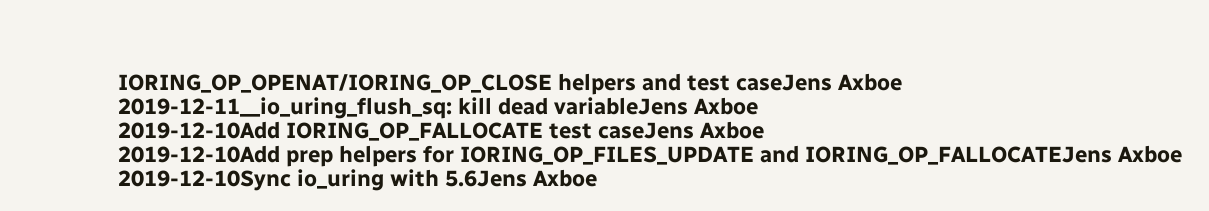IORING_OP_OPENAT/IORING_OP_CLOSE helpers and test caseJens Axboe
2019-12-11__io_uring_flush_sq: kill dead variableJens Axboe
2019-12-10Add IORING_OP_FALLOCATE test caseJens Axboe
2019-12-10Add prep helpers for IORING_OP_FILES_UPDATE and IORING_OP_FALLOCATEJens Axboe
2019-12-10Sync io_uring with 5.6Jens Axboe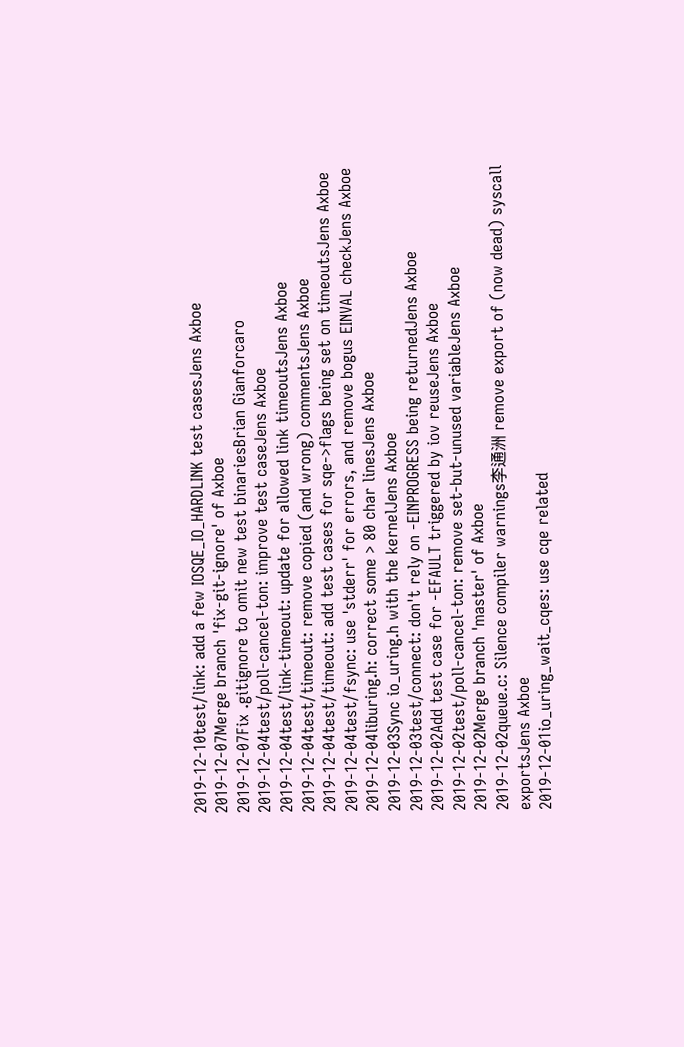2019-12-10test/link: add a few IOSQE_IO_HARDLINK test casesJens Axboe
2019-12-07Merge branch 'fix-git-ignore' of Axboe
2019-12-07Fix .gitignore to omit new test binariesBrian Gianforcaro
2019-12-04test/poll-cancel-ton: improve test caseJens Axboe
2019-12-04test/link-timeout: update for allowed link timeoutsJens Axboe
2019-12-04test/timeout: remove copied (and wrong) commentsJens Axboe
2019-12-04test/timeout: add test cases for sqe->flags being set on timeoutsJens Axboe
2019-12-04test/fsync: use 'stderr' for errors, and remove bogus EINVAL checkJens Axboe
2019-12-04liburing.h: correct some > 80 char linesJens Axboe
2019-12-03Sync io_uring.h with the kernelJens Axboe
2019-12-03test/connect: don't rely on -EINPROGRESS being returnedJens Axboe
2019-12-02Add test case for -EFAULT triggered by iov reuseJens Axboe
2019-12-02test/poll-cancel-ton: remove set-but-unused variableJens Axboe
2019-12-02Merge branch 'master' of Axboe
2019-12-02queue.c: Silence compiler warnings李通洲 remove export of (now dead) syscall exportsJens Axboe
2019-12-01io_uring_wait_cqes: use cqe related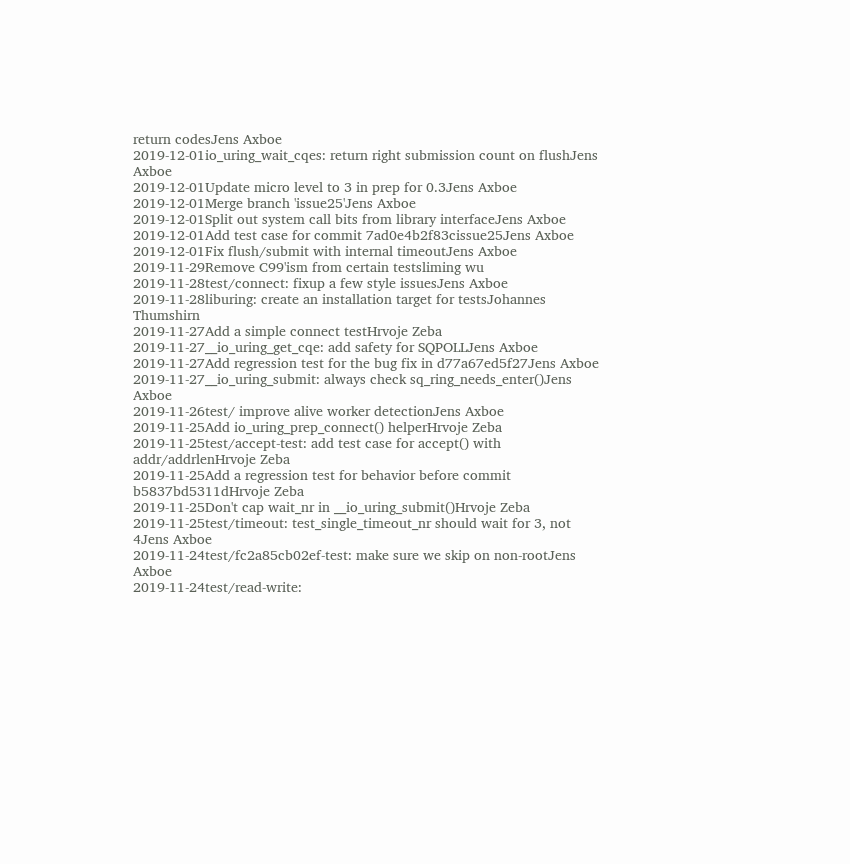return codesJens Axboe
2019-12-01io_uring_wait_cqes: return right submission count on flushJens Axboe
2019-12-01Update micro level to 3 in prep for 0.3Jens Axboe
2019-12-01Merge branch 'issue25'Jens Axboe
2019-12-01Split out system call bits from library interfaceJens Axboe
2019-12-01Add test case for commit 7ad0e4b2f83cissue25Jens Axboe
2019-12-01Fix flush/submit with internal timeoutJens Axboe
2019-11-29Remove C99'ism from certain testsliming wu
2019-11-28test/connect: fixup a few style issuesJens Axboe
2019-11-28liburing: create an installation target for testsJohannes Thumshirn
2019-11-27Add a simple connect testHrvoje Zeba
2019-11-27__io_uring_get_cqe: add safety for SQPOLLJens Axboe
2019-11-27Add regression test for the bug fix in d77a67ed5f27Jens Axboe
2019-11-27__io_uring_submit: always check sq_ring_needs_enter()Jens Axboe
2019-11-26test/ improve alive worker detectionJens Axboe
2019-11-25Add io_uring_prep_connect() helperHrvoje Zeba
2019-11-25test/accept-test: add test case for accept() with addr/addrlenHrvoje Zeba
2019-11-25Add a regression test for behavior before commit b5837bd5311dHrvoje Zeba
2019-11-25Don't cap wait_nr in __io_uring_submit()Hrvoje Zeba
2019-11-25test/timeout: test_single_timeout_nr should wait for 3, not 4Jens Axboe
2019-11-24test/fc2a85cb02ef-test: make sure we skip on non-rootJens Axboe
2019-11-24test/read-write: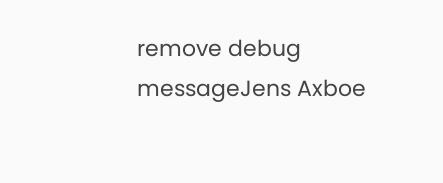remove debug messageJens Axboe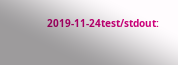2019-11-24test/stdout: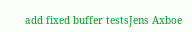add fixed buffer testsJens Axboe